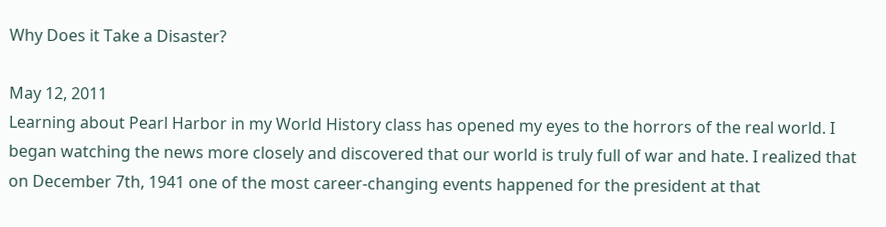Why Does it Take a Disaster?

May 12, 2011
Learning about Pearl Harbor in my World History class has opened my eyes to the horrors of the real world. I began watching the news more closely and discovered that our world is truly full of war and hate. I realized that on December 7th, 1941 one of the most career-changing events happened for the president at that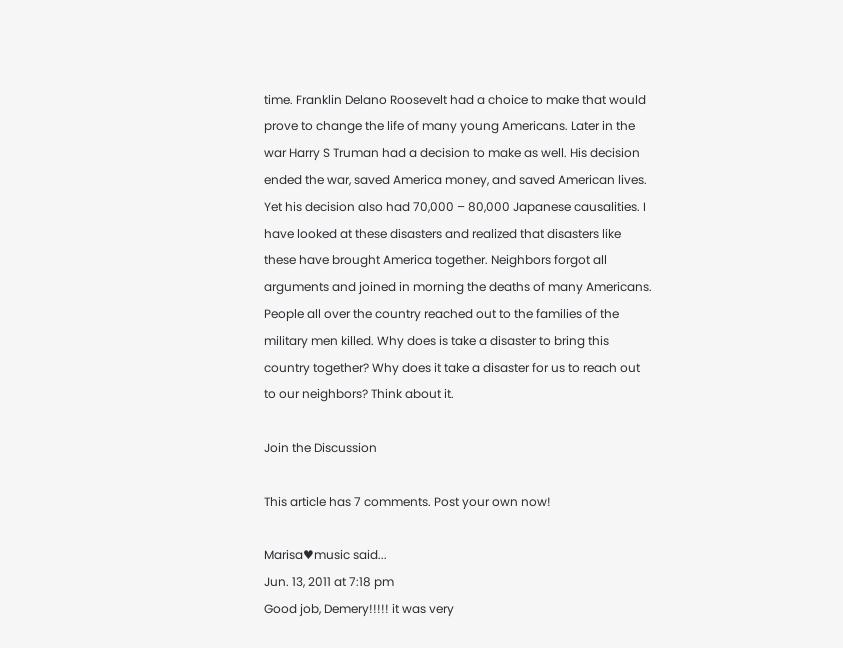time. Franklin Delano Roosevelt had a choice to make that would prove to change the life of many young Americans. Later in the war Harry S Truman had a decision to make as well. His decision ended the war, saved America money, and saved American lives. Yet his decision also had 70,000 – 80,000 Japanese causalities. I have looked at these disasters and realized that disasters like these have brought America together. Neighbors forgot all arguments and joined in morning the deaths of many Americans. People all over the country reached out to the families of the military men killed. Why does is take a disaster to bring this country together? Why does it take a disaster for us to reach out to our neighbors? Think about it.

Join the Discussion

This article has 7 comments. Post your own now!

Marisa♥music said...
Jun. 13, 2011 at 7:18 pm
Good job, Demery!!!!! it was very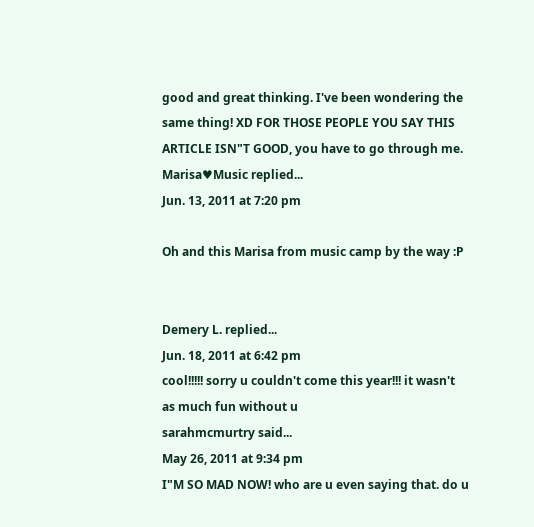good and great thinking. I've been wondering the same thing! XD FOR THOSE PEOPLE YOU SAY THIS ARTICLE ISN"T GOOD, you have to go through me.
Marisa♥Music replied...
Jun. 13, 2011 at 7:20 pm

Oh and this Marisa from music camp by the way :P


Demery L. replied...
Jun. 18, 2011 at 6:42 pm
cool!!!!! sorry u couldn't come this year!!! it wasn't as much fun without u
sarahmcmurtry said...
May 26, 2011 at 9:34 pm
I"M SO MAD NOW! who are u even saying that. do u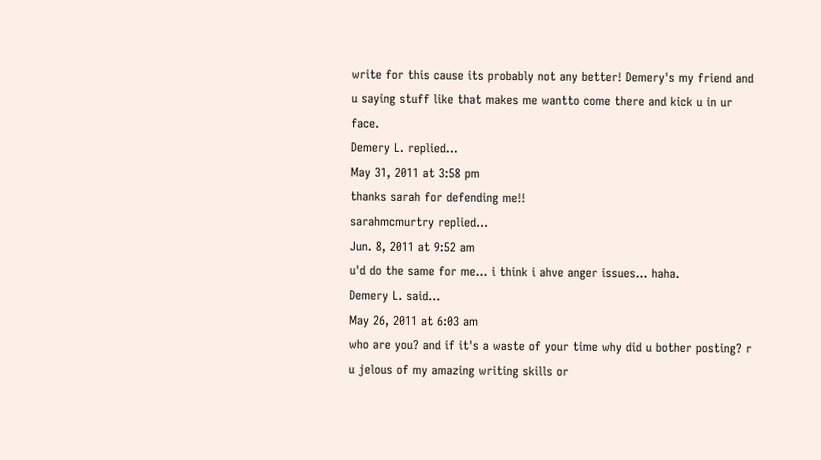write for this cause its probably not any better! Demery's my friend and u saying stuff like that makes me wantto come there and kick u in ur face.
Demery L. replied...
May 31, 2011 at 3:58 pm
thanks sarah for defending me!!
sarahmcmurtry replied...
Jun. 8, 2011 at 9:52 am
u'd do the same for me... i think i ahve anger issues... haha.
Demery L. said...
May 26, 2011 at 6:03 am
who are you? and if it's a waste of your time why did u bother posting? r u jelous of my amazing writing skills or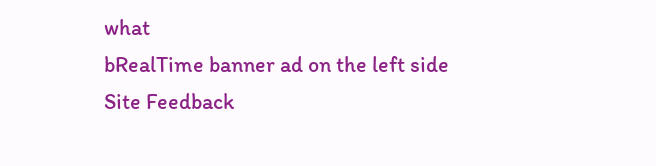what
bRealTime banner ad on the left side
Site Feedback